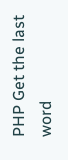PHP Get the last word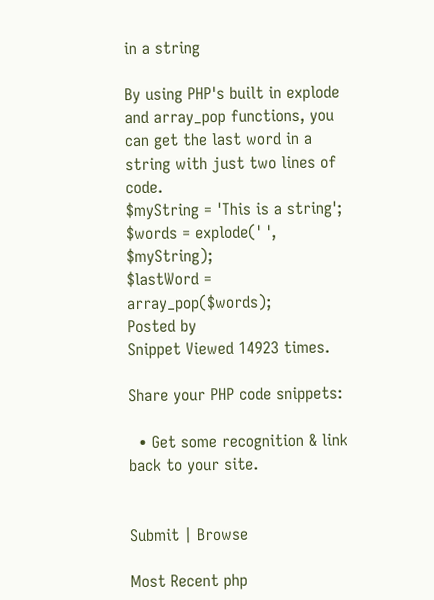in a string

By using PHP's built in explode and array_pop functions, you can get the last word in a string with just two lines of code.
$myString = 'This is a string';
$words = explode(' ', $myString);
$lastWord = array_pop($words);
Posted by
Snippet Viewed 14923 times.

Share your PHP code snippets:

  • Get some recognition & link back to your site.


Submit | Browse

Most Recent php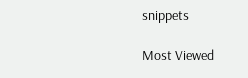snippets

Most Viewed